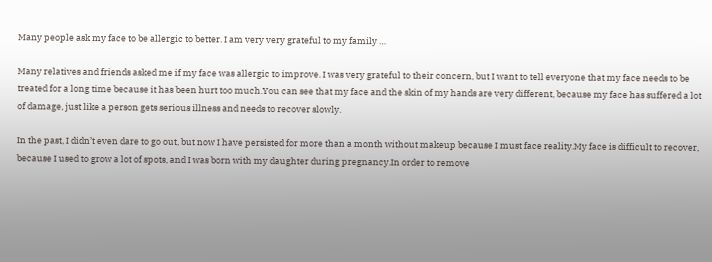Many people ask my face to be allergic to better. I am very very grateful to my family …

Many relatives and friends asked me if my face was allergic to improve. I was very grateful to their concern, but I want to tell everyone that my face needs to be treated for a long time because it has been hurt too much.You can see that my face and the skin of my hands are very different, because my face has suffered a lot of damage, just like a person gets serious illness and needs to recover slowly.

In the past, I didn’t even dare to go out, but now I have persisted for more than a month without makeup because I must face reality.My face is difficult to recover, because I used to grow a lot of spots, and I was born with my daughter during pregnancy.In order to remove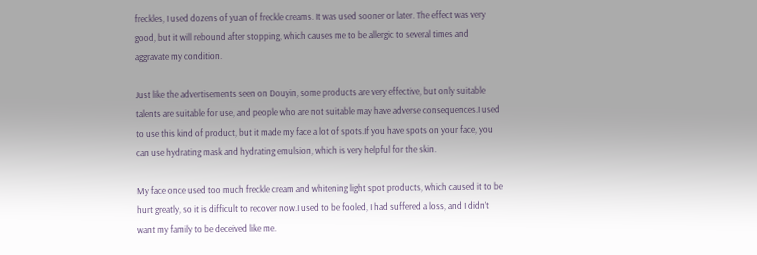freckles, I used dozens of yuan of freckle creams. It was used sooner or later. The effect was very good, but it will rebound after stopping, which causes me to be allergic to several times and aggravate my condition.

Just like the advertisements seen on Douyin, some products are very effective, but only suitable talents are suitable for use, and people who are not suitable may have adverse consequences.I used to use this kind of product, but it made my face a lot of spots.If you have spots on your face, you can use hydrating mask and hydrating emulsion, which is very helpful for the skin.

My face once used too much freckle cream and whitening light spot products, which caused it to be hurt greatly, so it is difficult to recover now.I used to be fooled, I had suffered a loss, and I didn’t want my family to be deceived like me.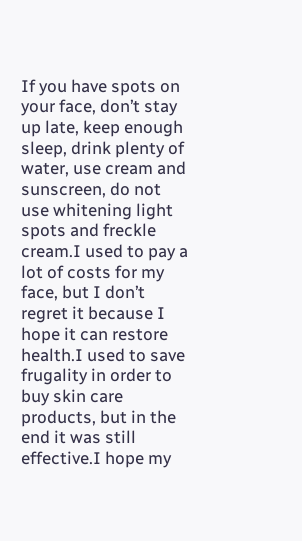If you have spots on your face, don’t stay up late, keep enough sleep, drink plenty of water, use cream and sunscreen, do not use whitening light spots and freckle cream.I used to pay a lot of costs for my face, but I don’t regret it because I hope it can restore health.I used to save frugality in order to buy skin care products, but in the end it was still effective.I hope my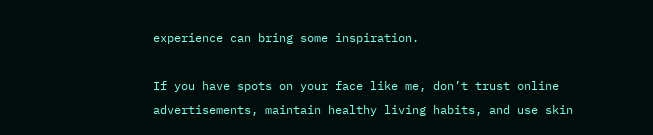experience can bring some inspiration.

If you have spots on your face like me, don’t trust online advertisements, maintain healthy living habits, and use skin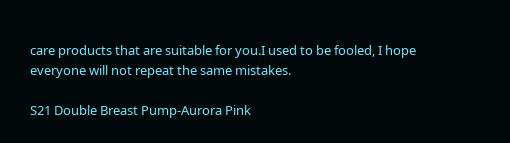care products that are suitable for you.I used to be fooled, I hope everyone will not repeat the same mistakes.

S21 Double Breast Pump-Aurora Pink